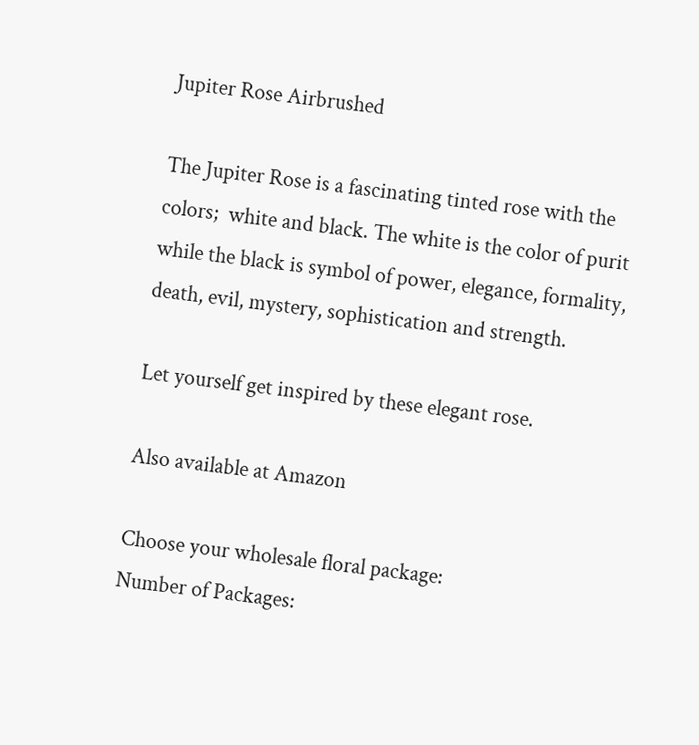Jupiter Rose Airbrushed

The Jupiter Rose is a fascinating tinted rose with the colors;  white and black. The white is the color of purit while the black is symbol of power, elegance, formality, death, evil, mystery, sophistication and strength.

Let yourself get inspired by these elegant rose.

Also available at Amazon

Choose your wholesale floral package:
Number of Packages: